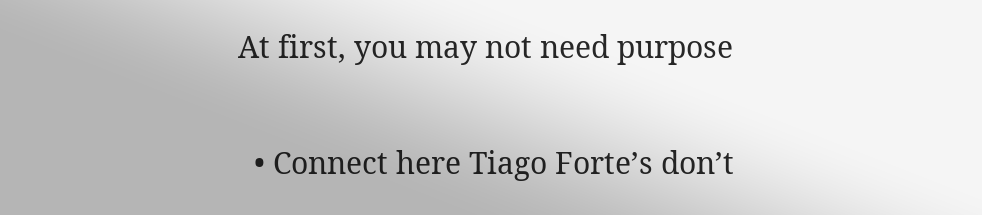At first, you may not need purpose

  • Connect here Tiago Forte’s don’t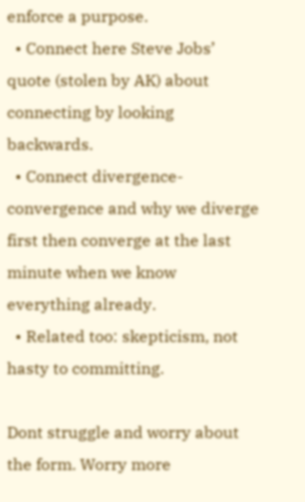enforce a purpose.
  • Connect here Steve Jobs’ quote (stolen by AK) about connecting by looking backwards.
  • Connect divergence-convergence and why we diverge first then converge at the last minute when we know everything already.
  • Related too: skepticism, not hasty to committing.

Dont struggle and worry about the form. Worry more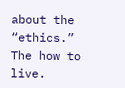about the “ethics.” The how to live.